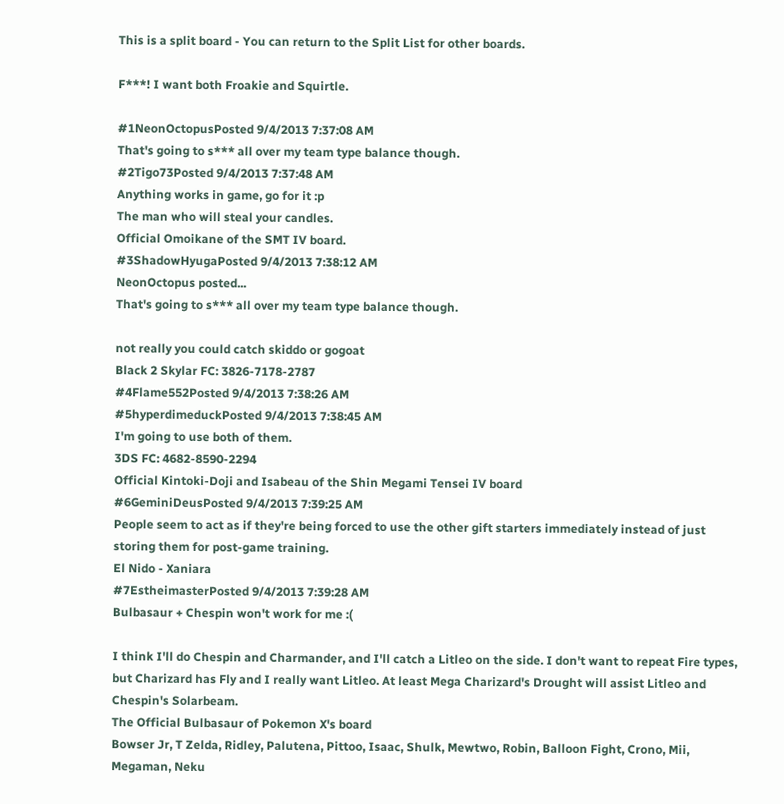This is a split board - You can return to the Split List for other boards.

F***! I want both Froakie and Squirtle.

#1NeonOctopusPosted 9/4/2013 7:37:08 AM
That's going to s*** all over my team type balance though.
#2Tigo73Posted 9/4/2013 7:37:48 AM
Anything works in game, go for it :p
The man who will steal your candles.
Official Omoikane of the SMT IV board.
#3ShadowHyugaPosted 9/4/2013 7:38:12 AM
NeonOctopus posted...
That's going to s*** all over my team type balance though.

not really you could catch skiddo or gogoat
Black 2 Skylar FC: 3826-7178-2787
#4Flame552Posted 9/4/2013 7:38:26 AM
#5hyperdimeduckPosted 9/4/2013 7:38:45 AM
I'm going to use both of them.
3DS FC: 4682-8590-2294
Official Kintoki-Doji and Isabeau of the Shin Megami Tensei IV board
#6GeminiDeusPosted 9/4/2013 7:39:25 AM
People seem to act as if they're being forced to use the other gift starters immediately instead of just storing them for post-game training.
El Nido - Xaniara
#7EstheimasterPosted 9/4/2013 7:39:28 AM
Bulbasaur + Chespin won't work for me :(

I think I'll do Chespin and Charmander, and I'll catch a Litleo on the side. I don't want to repeat Fire types, but Charizard has Fly and I really want Litleo. At least Mega Charizard's Drought will assist Litleo and Chespin's Solarbeam.
The Official Bulbasaur of Pokemon X's board
Bowser Jr, T Zelda, Ridley, Palutena, Pittoo, Isaac, Shulk, Mewtwo, Robin, Balloon Fight, Crono, Mii, Megaman, Neku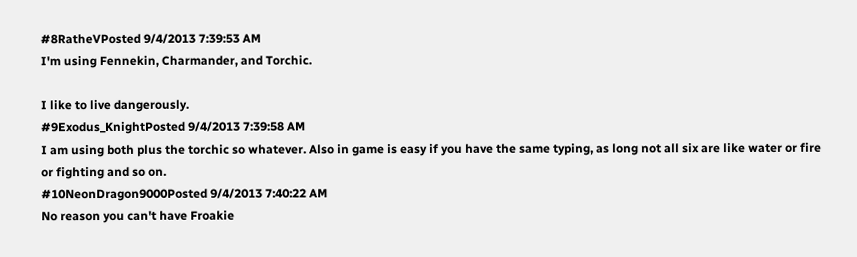#8RatheVPosted 9/4/2013 7:39:53 AM
I'm using Fennekin, Charmander, and Torchic.

I like to live dangerously.
#9Exodus_KnightPosted 9/4/2013 7:39:58 AM
I am using both plus the torchic so whatever. Also in game is easy if you have the same typing, as long not all six are like water or fire or fighting and so on.
#10NeonDragon9000Posted 9/4/2013 7:40:22 AM
No reason you can't have Froakie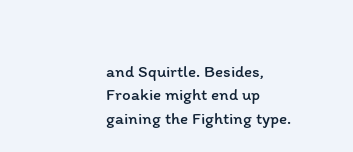and Squirtle. Besides, Froakie might end up gaining the Fighting type.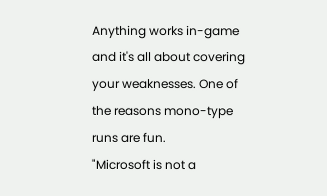Anything works in-game and it's all about covering your weaknesses. One of the reasons mono-type runs are fun.
"Microsoft is not a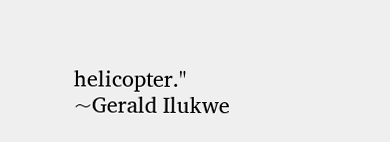helicopter." ~Gerald Ilukwe